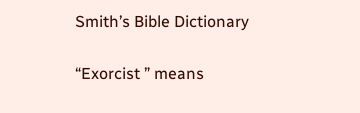Smith’s Bible Dictionary

“Exorcist ” means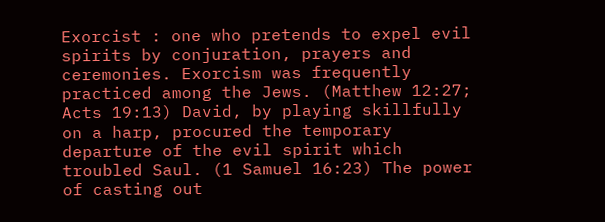Exorcist : one who pretends to expel evil spirits by conjuration, prayers and ceremonies. Exorcism was frequently practiced among the Jews. (Matthew 12:27; Acts 19:13) David, by playing skillfully on a harp, procured the temporary departure of the evil spirit which troubled Saul. (1 Samuel 16:23) The power of casting out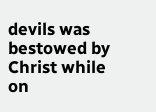devils was bestowed by Christ while on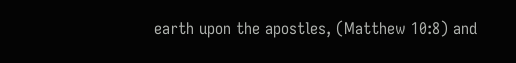earth upon the apostles, (Matthew 10:8) and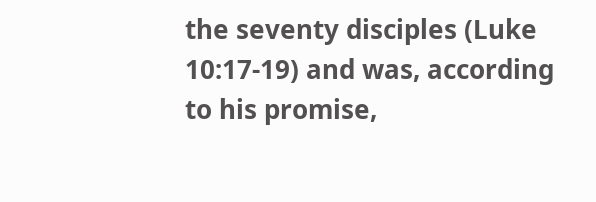the seventy disciples (Luke 10:17-19) and was, according to his promise,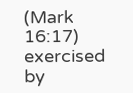(Mark 16:17) exercised by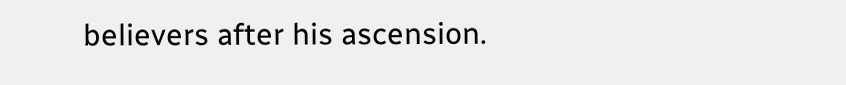believers after his ascension.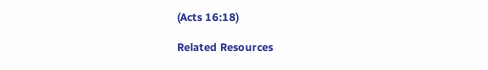(Acts 16:18)

Related Resources